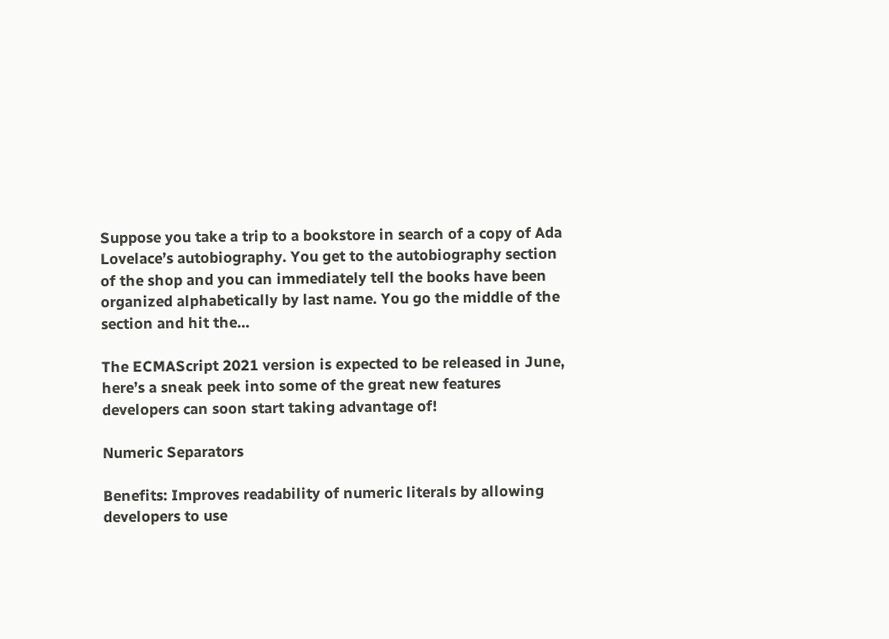Suppose you take a trip to a bookstore in search of a copy of Ada Lovelace’s autobiography. You get to the autobiography section of the shop and you can immediately tell the books have been organized alphabetically by last name. You go the middle of the section and hit the…

The ECMAScript 2021 version is expected to be released in June, here’s a sneak peek into some of the great new features developers can soon start taking advantage of!

Numeric Separators

Benefits: Improves readability of numeric literals by allowing developers to use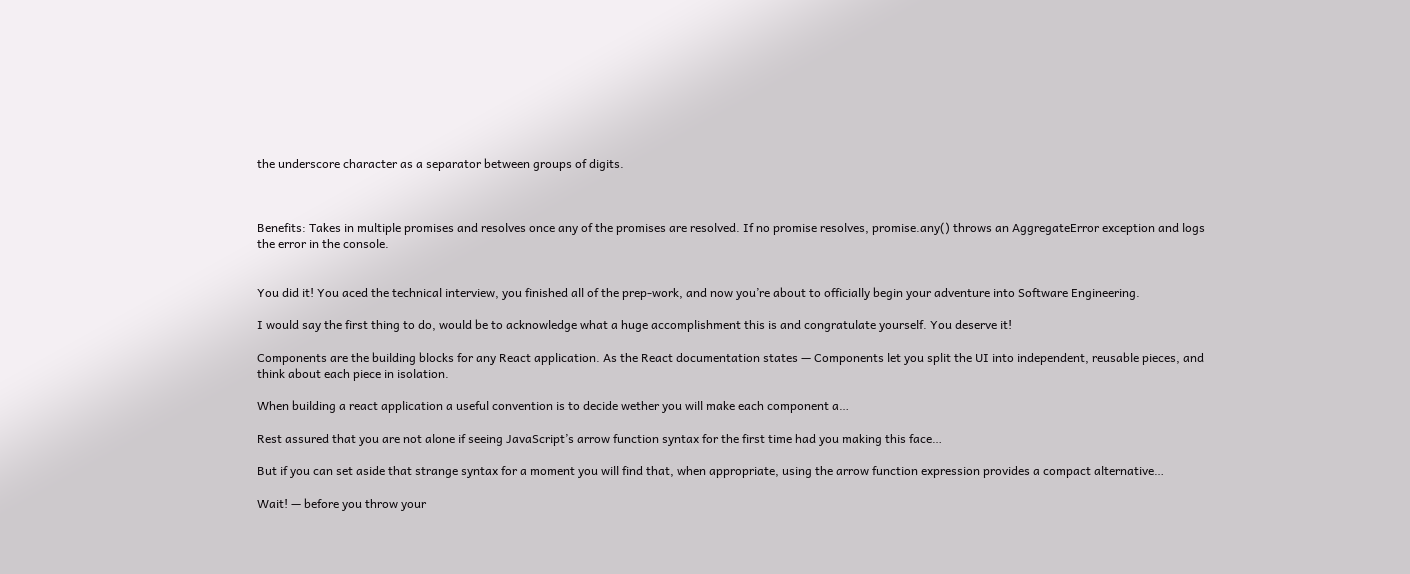the underscore character as a separator between groups of digits.



Benefits: Takes in multiple promises and resolves once any of the promises are resolved. If no promise resolves, promise.any() throws an AggregateError exception and logs the error in the console.


You did it! You aced the technical interview, you finished all of the prep-work, and now you’re about to officially begin your adventure into Software Engineering.

I would say the first thing to do, would be to acknowledge what a huge accomplishment this is and congratulate yourself. You deserve it!

Components are the building blocks for any React application. As the React documentation states — Components let you split the UI into independent, reusable pieces, and think about each piece in isolation.

When building a react application a useful convention is to decide wether you will make each component a…

Rest assured that you are not alone if seeing JavaScript’s arrow function syntax for the first time had you making this face…

But if you can set aside that strange syntax for a moment you will find that, when appropriate, using the arrow function expression provides a compact alternative…

Wait! — before you throw your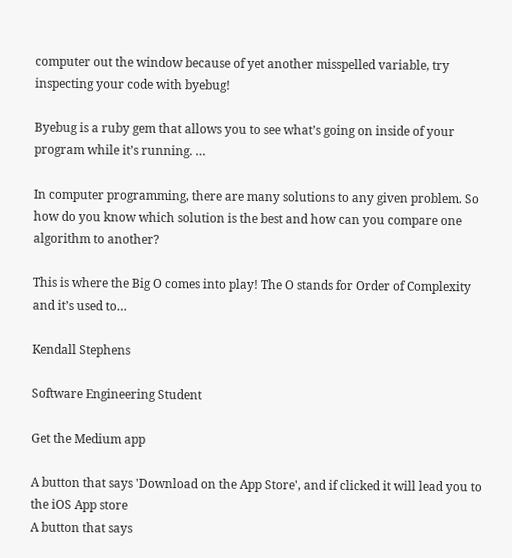computer out the window because of yet another misspelled variable, try inspecting your code with byebug!

Byebug is a ruby gem that allows you to see what’s going on inside of your program while it’s running. …

In computer programming, there are many solutions to any given problem. So how do you know which solution is the best and how can you compare one algorithm to another?

This is where the Big O comes into play! The O stands for Order of Complexity and it’s used to…

Kendall Stephens

Software Engineering Student

Get the Medium app

A button that says 'Download on the App Store', and if clicked it will lead you to the iOS App store
A button that says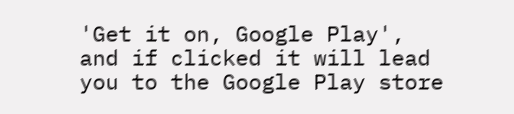'Get it on, Google Play', and if clicked it will lead you to the Google Play store